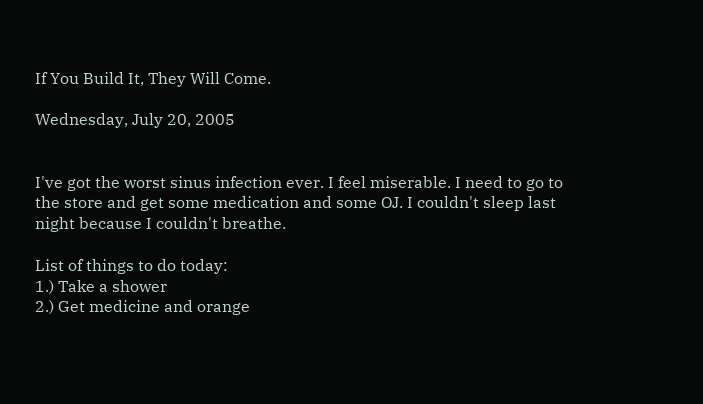If You Build It, They Will Come.

Wednesday, July 20, 2005


I've got the worst sinus infection ever. I feel miserable. I need to go to the store and get some medication and some OJ. I couldn't sleep last night because I couldn't breathe.

List of things to do today:
1.) Take a shower
2.) Get medicine and orange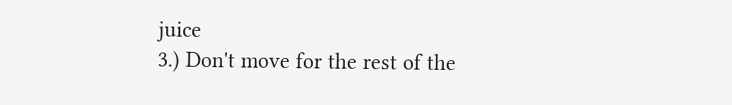juice
3.) Don't move for the rest of the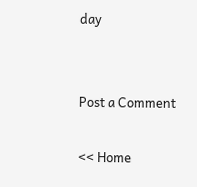day


Post a Comment

<< Home